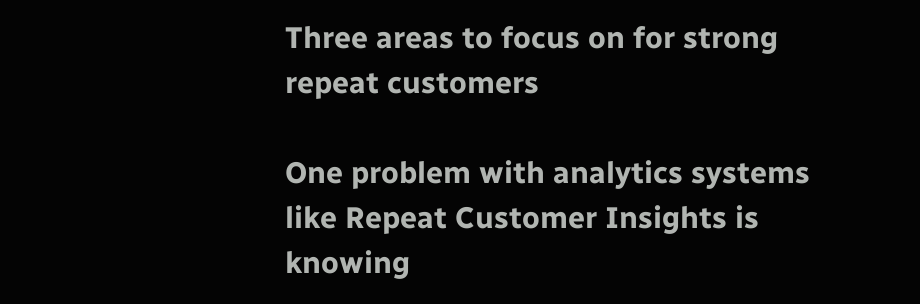Three areas to focus on for strong repeat customers

One problem with analytics systems like Repeat Customer Insights is knowing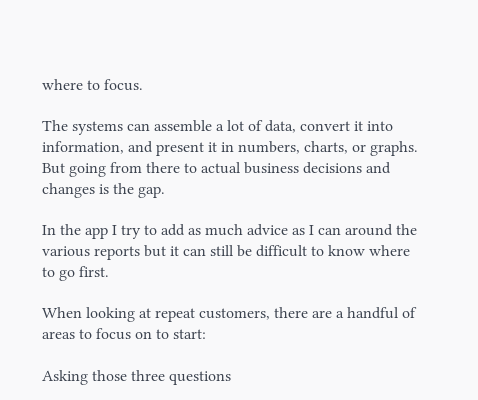where to focus.

The systems can assemble a lot of data, convert it into information, and present it in numbers, charts, or graphs. But going from there to actual business decisions and changes is the gap.

In the app I try to add as much advice as I can around the various reports but it can still be difficult to know where to go first.

When looking at repeat customers, there are a handful of areas to focus on to start:

Asking those three questions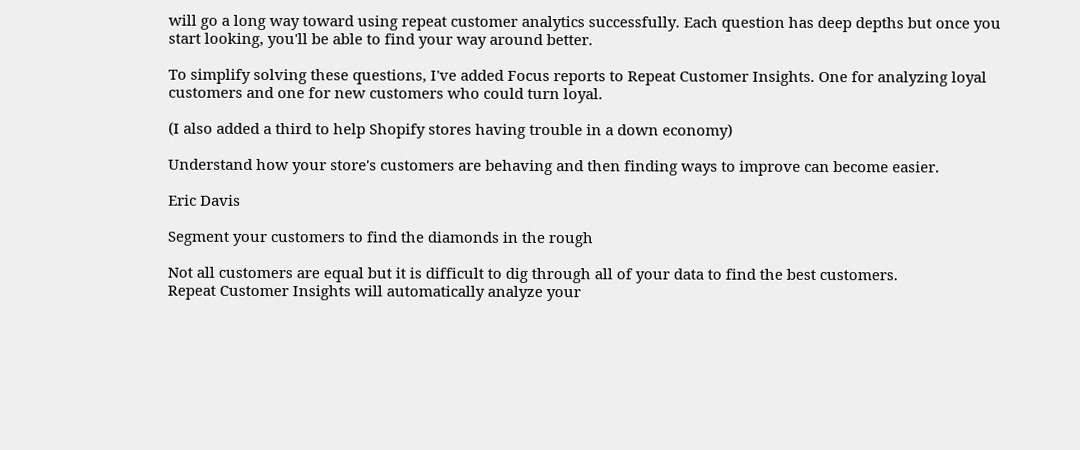will go a long way toward using repeat customer analytics successfully. Each question has deep depths but once you start looking, you'll be able to find your way around better.

To simplify solving these questions, I've added Focus reports to Repeat Customer Insights. One for analyzing loyal customers and one for new customers who could turn loyal.

(I also added a third to help Shopify stores having trouble in a down economy)

Understand how your store's customers are behaving and then finding ways to improve can become easier.

Eric Davis

Segment your customers to find the diamonds in the rough

Not all customers are equal but it is difficult to dig through all of your data to find the best customers.
Repeat Customer Insights will automatically analyze your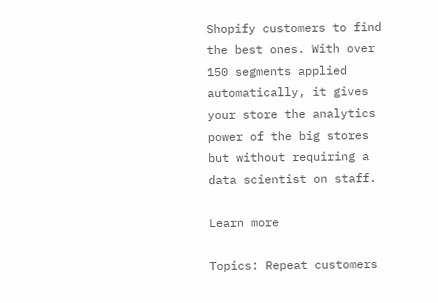Shopify customers to find the best ones. With over 150 segments applied automatically, it gives your store the analytics power of the big stores but without requiring a data scientist on staff.

Learn more

Topics: Repeat customers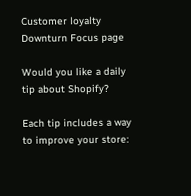Customer loyalty Downturn Focus page

Would you like a daily tip about Shopify?

Each tip includes a way to improve your store: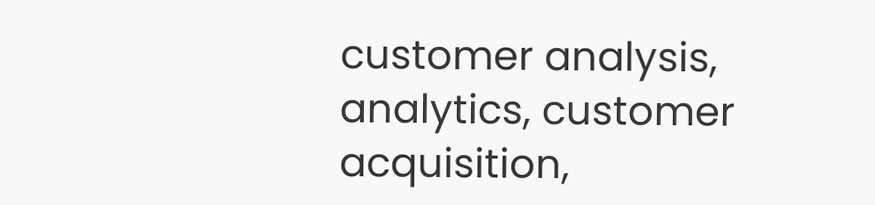customer analysis, analytics, customer acquisition,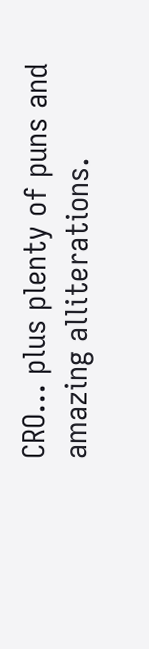CRO... plus plenty of puns and amazing alliterations.